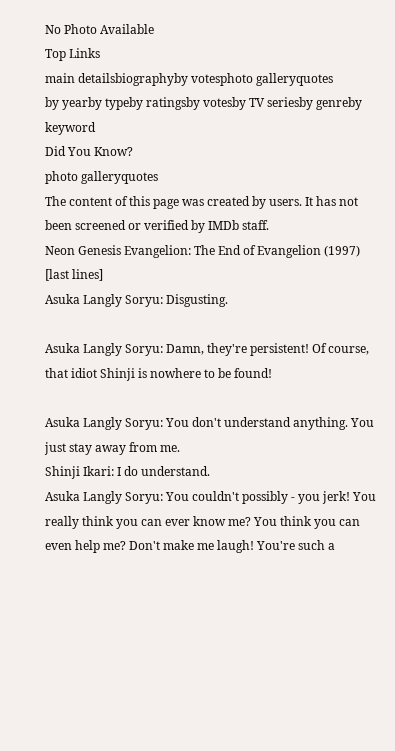No Photo Available
Top Links
main detailsbiographyby votesphoto galleryquotes
by yearby typeby ratingsby votesby TV seriesby genreby keyword
Did You Know?
photo galleryquotes
The content of this page was created by users. It has not been screened or verified by IMDb staff.
Neon Genesis Evangelion: The End of Evangelion (1997)
[last lines]
Asuka Langly Soryu: Disgusting.

Asuka Langly Soryu: Damn, they're persistent! Of course, that idiot Shinji is nowhere to be found!

Asuka Langly Soryu: You don't understand anything. You just stay away from me.
Shinji Ikari: I do understand.
Asuka Langly Soryu: You couldn't possibly - you jerk! You really think you can ever know me? You think you can even help me? Don't make me laugh! You're such a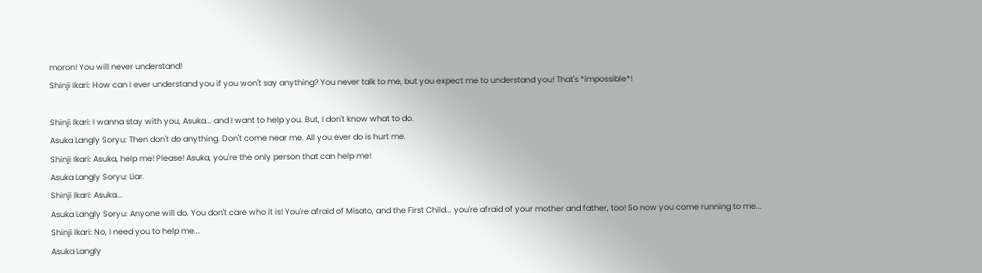moron! You will never understand!
Shinji Ikari: How can I ever understand you if you won't say anything? You never talk to me, but you expect me to understand you! That's *impossible*!

Shinji Ikari: I wanna stay with you, Asuka... and I want to help you. But, I don't know what to do.
Asuka Langly Soryu: Then don't do anything. Don't come near me. All you ever do is hurt me.
Shinji Ikari: Asuka, help me! Please! Asuka, you're the only person that can help me!
Asuka Langly Soryu: Liar.
Shinji Ikari: Asuka...
Asuka Langly Soryu: Anyone will do. You don't care who it is! You're afraid of Misato, and the First Child... you're afraid of your mother and father, too! So now you come running to me...
Shinji Ikari: No, I need you to help me...
Asuka Langly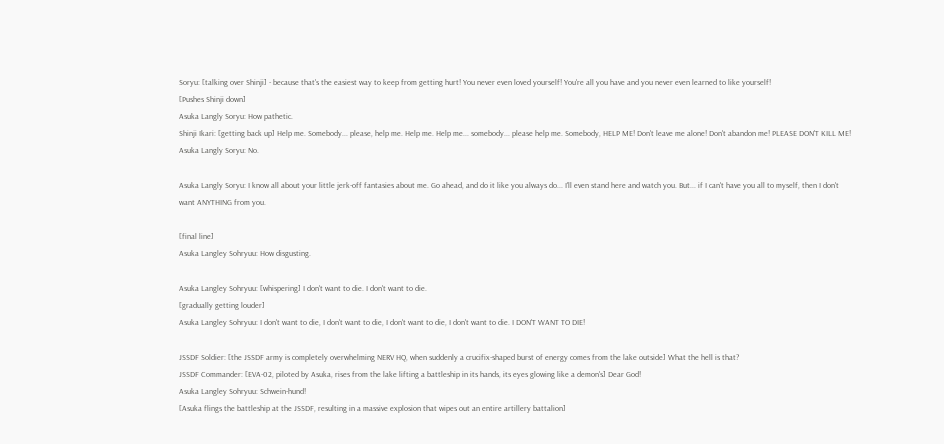Soryu: [talking over Shinji] - because that's the easiest way to keep from getting hurt! You never even loved yourself! You're all you have and you never even learned to like yourself!
[Pushes Shinji down]
Asuka Langly Soryu: How pathetic.
Shinji Ikari: [getting back up] Help me. Somebody... please, help me. Help me. Help me... somebody... please help me. Somebody, HELP ME! Don't leave me alone! Don't abandon me! PLEASE DON'T KILL ME!
Asuka Langly Soryu: No.

Asuka Langly Soryu: I know all about your little jerk-off fantasies about me. Go ahead, and do it like you always do... I'll even stand here and watch you. But... if I can't have you all to myself, then I don't want ANYTHING from you.

[final line]
Asuka Langley Sohryuu: How disgusting.

Asuka Langley Sohryuu: [whispering] I don't want to die. I don't want to die.
[gradually getting louder]
Asuka Langley Sohryuu: I don't want to die, I don't want to die, I don't want to die, I don't want to die. I DON'T WANT TO DIE!

JSSDF Soldier: [the JSSDF army is completely overwhelming NERV HQ, when suddenly a crucifix-shaped burst of energy comes from the lake outside] What the hell is that?
JSSDF Commander: [EVA-02, piloted by Asuka, rises from the lake lifting a battleship in its hands, its eyes glowing like a demon's] Dear God!
Asuka Langley Sohryuu: Schwein-hund!
[Asuka flings the battleship at the JSSDF, resulting in a massive explosion that wipes out an entire artillery battalion]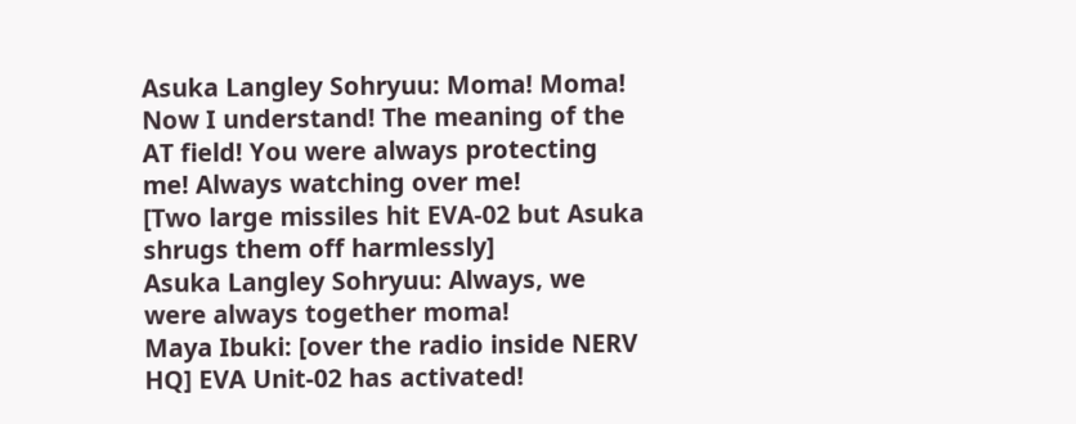Asuka Langley Sohryuu: Moma! Moma! Now I understand! The meaning of the AT field! You were always protecting me! Always watching over me!
[Two large missiles hit EVA-02 but Asuka shrugs them off harmlessly]
Asuka Langley Sohryuu: Always, we were always together moma!
Maya Ibuki: [over the radio inside NERV HQ] EVA Unit-02 has activated!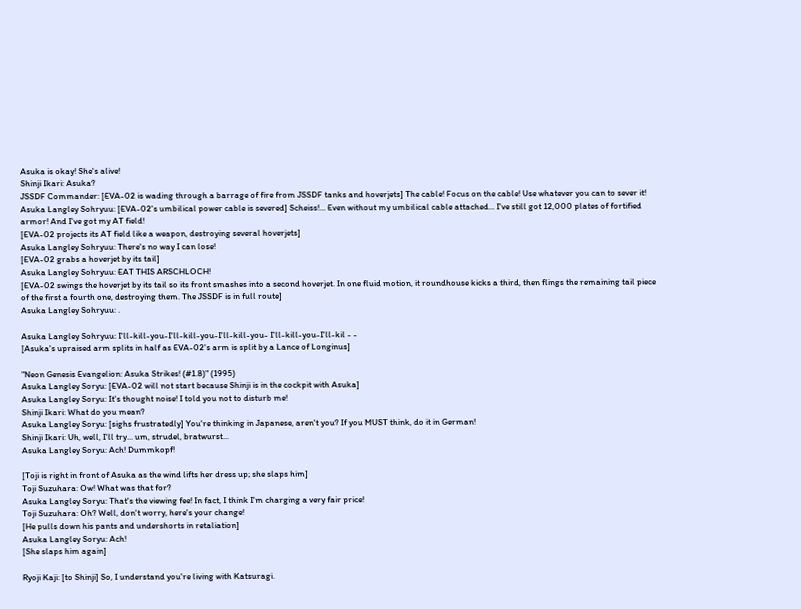Asuka is okay! She's alive!
Shinji Ikari: Asuka?
JSSDF Commander: [EVA-02 is wading through a barrage of fire from JSSDF tanks and hoverjets] The cable! Focus on the cable! Use whatever you can to sever it!
Asuka Langley Sohryuu: [EVA-02's umbilical power cable is severed] Scheiss!... Even without my umbilical cable attached... I've still got 12,000 plates of fortified armor! And I've got my AT field!
[EVA-02 projects its AT field like a weapon, destroying several hoverjets]
Asuka Langley Sohryuu: There's no way I can lose!
[EVA-02 grabs a hoverjet by its tail]
Asuka Langley Sohryuu: EAT THIS ARSCHLOCH!
[EVA-02 swings the hoverjet by its tail so its front smashes into a second hoverjet. In one fluid motion, it roundhouse kicks a third, then flings the remaining tail piece of the first a fourth one, destroying them. The JSSDF is in full route]
Asuka Langley Sohryuu: .

Asuka Langley Sohryuu: I'll-kill-you-I'll-kill-you-I'll-kill-you- I'll-kill-you-I'll-kil - -
[Asuka's upraised arm splits in half as EVA-02's arm is split by a Lance of Longinus]

"Neon Genesis Evangelion: Asuka Strikes! (#1.8)" (1995)
Asuka Langley Soryu: [EVA-02 will not start because Shinji is in the cockpit with Asuka]
Asuka Langley Soryu: It's thought noise! I told you not to disturb me!
Shinji Ikari: What do you mean?
Asuka Langley Soryu: [sighs frustratedly] You're thinking in Japanese, aren't you? If you MUST think, do it in German!
Shinji Ikari: Uh, well, I'll try... um, strudel, bratwurst...
Asuka Langley Soryu: Ach! Dummkopf!

[Toji is right in front of Asuka as the wind lifts her dress up; she slaps him]
Toji Suzuhara: Ow! What was that for?
Asuka Langley Soryu: That's the viewing fee! In fact, I think I'm charging a very fair price!
Toji Suzuhara: Oh? Well, don't worry, here's your change!
[He pulls down his pants and undershorts in retaliation]
Asuka Langley Soryu: Ach!
[She slaps him again]

Ryoji Kaji: [to Shinji] So, I understand you're living with Katsuragi.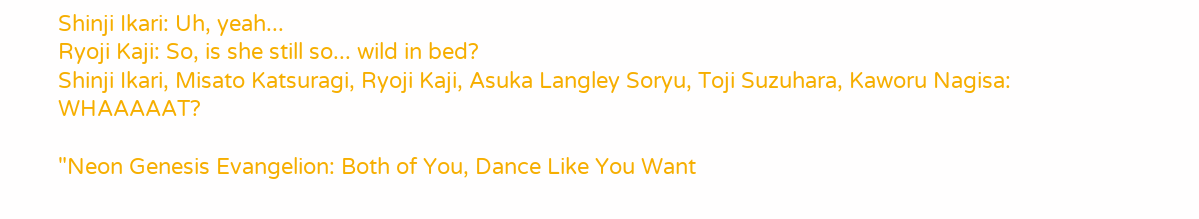Shinji Ikari: Uh, yeah...
Ryoji Kaji: So, is she still so... wild in bed?
Shinji Ikari, Misato Katsuragi, Ryoji Kaji, Asuka Langley Soryu, Toji Suzuhara, Kaworu Nagisa: WHAAAAAT?

"Neon Genesis Evangelion: Both of You, Dance Like You Want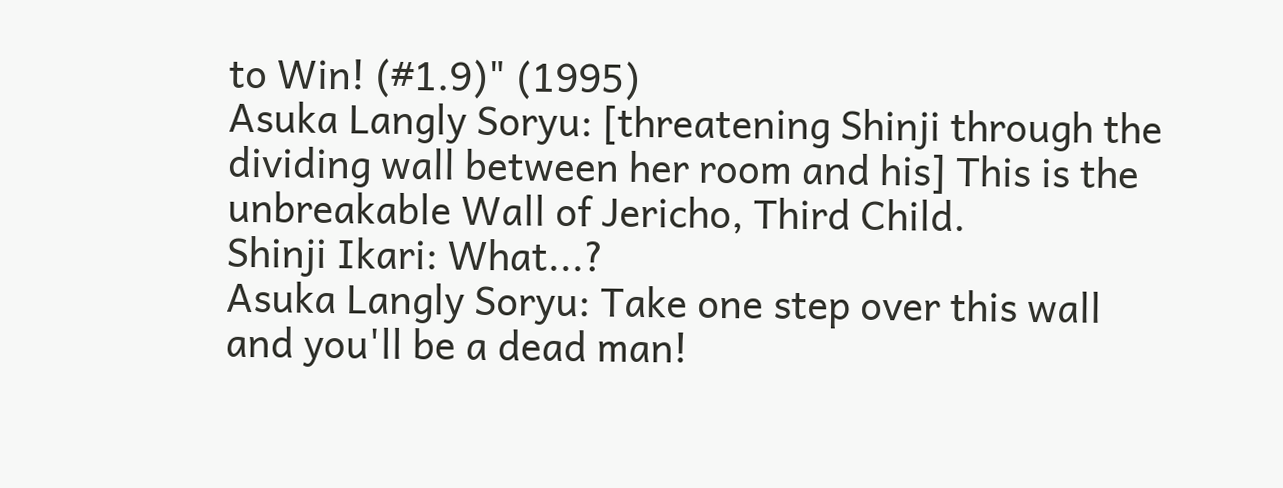to Win! (#1.9)" (1995)
Asuka Langly Soryu: [threatening Shinji through the dividing wall between her room and his] This is the unbreakable Wall of Jericho, Third Child.
Shinji Ikari: What...?
Asuka Langly Soryu: Take one step over this wall and you'll be a dead man!